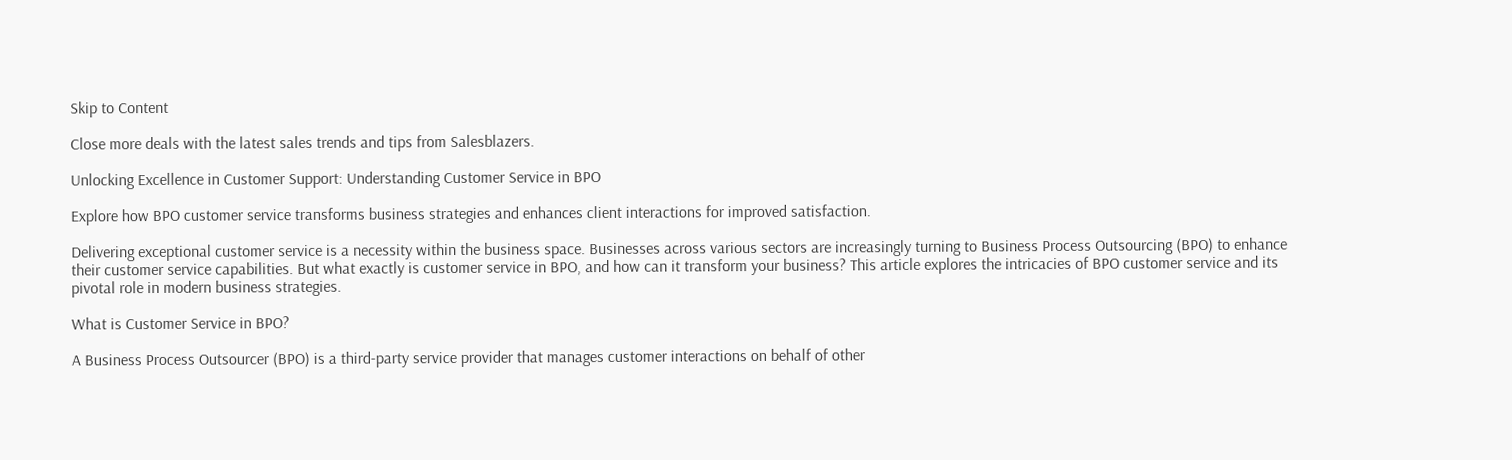Skip to Content

Close more deals with the latest sales trends and tips from Salesblazers.

Unlocking Excellence in Customer Support: Understanding Customer Service in BPO

Explore how BPO customer service transforms business strategies and enhances client interactions for improved satisfaction.

Delivering exceptional customer service is a necessity within the business space. Businesses across various sectors are increasingly turning to Business Process Outsourcing (BPO) to enhance their customer service capabilities. But what exactly is customer service in BPO, and how can it transform your business? This article explores the intricacies of BPO customer service and its pivotal role in modern business strategies.

What is Customer Service in BPO?

A Business Process Outsourcer (BPO) is a third-party service provider that manages customer interactions on behalf of other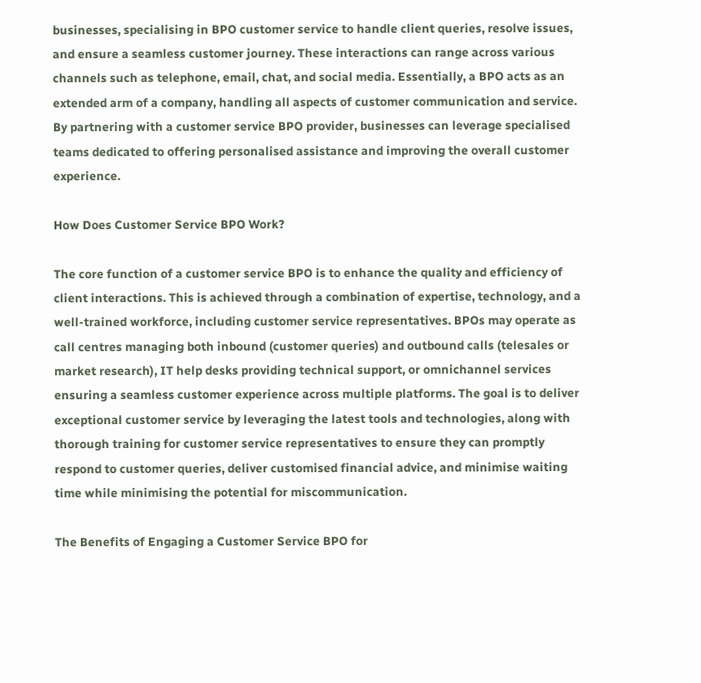businesses, specialising in BPO customer service to handle client queries, resolve issues, and ensure a seamless customer journey. These interactions can range across various channels such as telephone, email, chat, and social media. Essentially, a BPO acts as an extended arm of a company, handling all aspects of customer communication and service. By partnering with a customer service BPO provider, businesses can leverage specialised teams dedicated to offering personalised assistance and improving the overall customer experience.

How Does Customer Service BPO Work?

The core function of a customer service BPO is to enhance the quality and efficiency of client interactions. This is achieved through a combination of expertise, technology, and a well-trained workforce, including customer service representatives. BPOs may operate as call centres managing both inbound (customer queries) and outbound calls (telesales or market research), IT help desks providing technical support, or omnichannel services ensuring a seamless customer experience across multiple platforms. The goal is to deliver exceptional customer service by leveraging the latest tools and technologies, along with thorough training for customer service representatives to ensure they can promptly respond to customer queries, deliver customised financial advice, and minimise waiting time while minimising the potential for miscommunication.

The Benefits of Engaging a Customer Service BPO for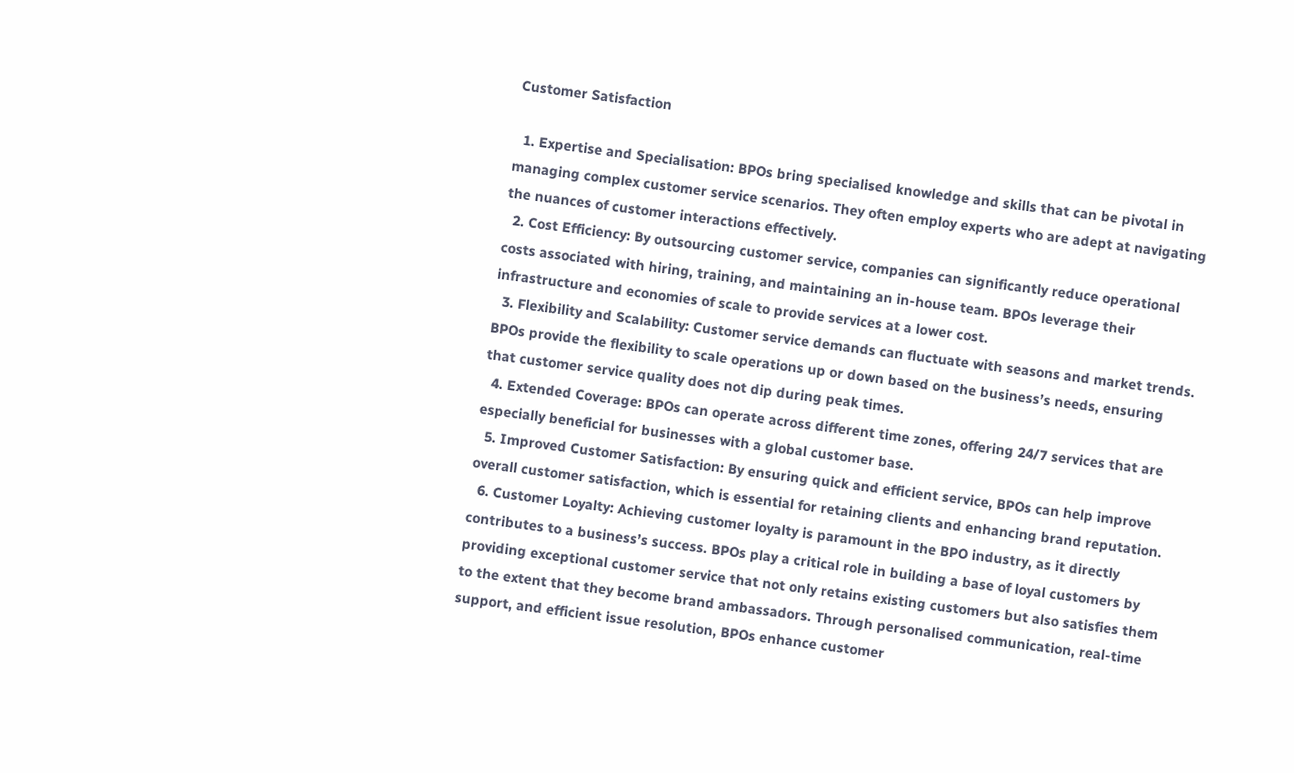Customer Satisfaction

  1. Expertise and Specialisation: BPOs bring specialised knowledge and skills that can be pivotal in managing complex customer service scenarios. They often employ experts who are adept at navigating the nuances of customer interactions effectively.
  2. Cost Efficiency: By outsourcing customer service, companies can significantly reduce operational costs associated with hiring, training, and maintaining an in-house team. BPOs leverage their infrastructure and economies of scale to provide services at a lower cost.
  3. Flexibility and Scalability: Customer service demands can fluctuate with seasons and market trends. BPOs provide the flexibility to scale operations up or down based on the business’s needs, ensuring that customer service quality does not dip during peak times.
  4. Extended Coverage: BPOs can operate across different time zones, offering 24/7 services that are especially beneficial for businesses with a global customer base.
  5. Improved Customer Satisfaction: By ensuring quick and efficient service, BPOs can help improve overall customer satisfaction, which is essential for retaining clients and enhancing brand reputation.
  6. Customer Loyalty: Achieving customer loyalty is paramount in the BPO industry, as it directly contributes to a business’s success. BPOs play a critical role in building a base of loyal customers by providing exceptional customer service that not only retains existing customers but also satisfies them to the extent that they become brand ambassadors. Through personalised communication, real-time support, and efficient issue resolution, BPOs enhance customer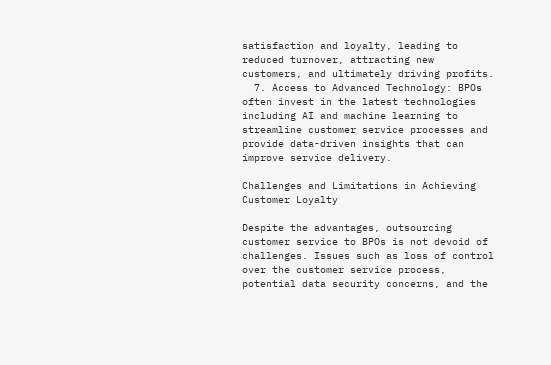satisfaction and loyalty, leading to reduced turnover, attracting new customers, and ultimately driving profits.
  7. Access to Advanced Technology: BPOs often invest in the latest technologies including AI and machine learning to streamline customer service processes and provide data-driven insights that can improve service delivery.

Challenges and Limitations in Achieving Customer Loyalty

Despite the advantages, outsourcing customer service to BPOs is not devoid of challenges. Issues such as loss of control over the customer service process, potential data security concerns, and the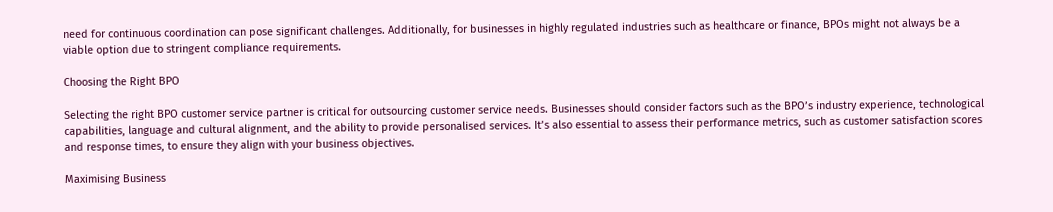need for continuous coordination can pose significant challenges. Additionally, for businesses in highly regulated industries such as healthcare or finance, BPOs might not always be a viable option due to stringent compliance requirements.

Choosing the Right BPO

Selecting the right BPO customer service partner is critical for outsourcing customer service needs. Businesses should consider factors such as the BPO’s industry experience, technological capabilities, language and cultural alignment, and the ability to provide personalised services. It’s also essential to assess their performance metrics, such as customer satisfaction scores and response times, to ensure they align with your business objectives.

Maximising Business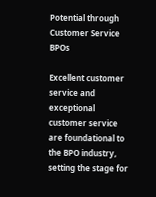Potential through Customer Service BPOs

Excellent customer service and exceptional customer service are foundational to the BPO industry, setting the stage for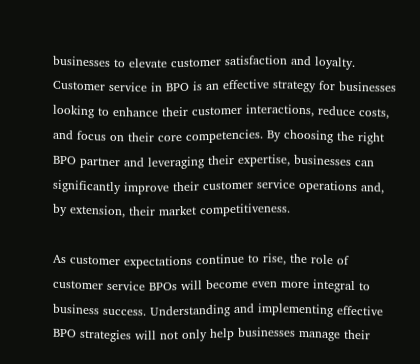businesses to elevate customer satisfaction and loyalty. Customer service in BPO is an effective strategy for businesses looking to enhance their customer interactions, reduce costs, and focus on their core competencies. By choosing the right BPO partner and leveraging their expertise, businesses can significantly improve their customer service operations and, by extension, their market competitiveness.

As customer expectations continue to rise, the role of customer service BPOs will become even more integral to business success. Understanding and implementing effective BPO strategies will not only help businesses manage their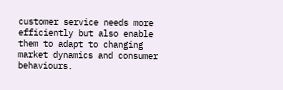customer service needs more efficiently but also enable them to adapt to changing market dynamics and consumer behaviours.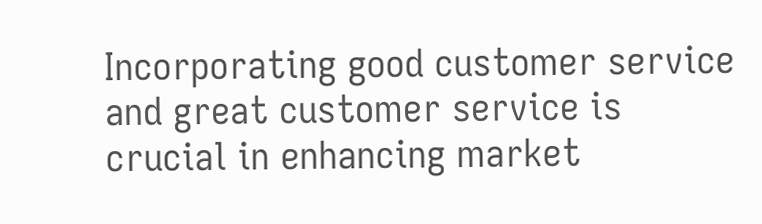Incorporating good customer service and great customer service is crucial in enhancing market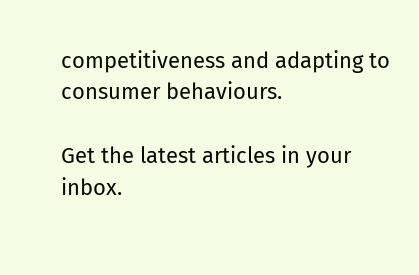competitiveness and adapting to consumer behaviours.

Get the latest articles in your inbox.